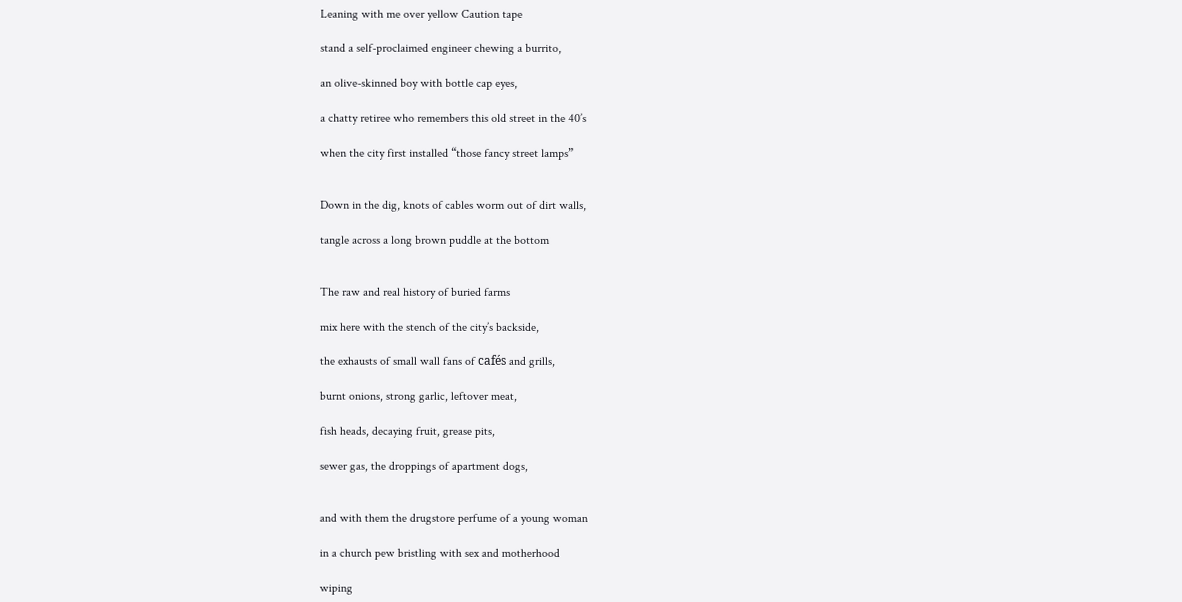Leaning with me over yellow Caution tape

stand a self-proclaimed engineer chewing a burrito,

an olive-skinned boy with bottle cap eyes,

a chatty retiree who remembers this old street in the 40’s

when the city first installed “those fancy street lamps”


Down in the dig, knots of cables worm out of dirt walls,

tangle across a long brown puddle at the bottom


The raw and real history of buried farms

mix here with the stench of the city’s backside,

the exhausts of small wall fans of cafés and grills,

burnt onions, strong garlic, leftover meat,

fish heads, decaying fruit, grease pits,

sewer gas, the droppings of apartment dogs,


and with them the drugstore perfume of a young woman

in a church pew bristling with sex and motherhood

wiping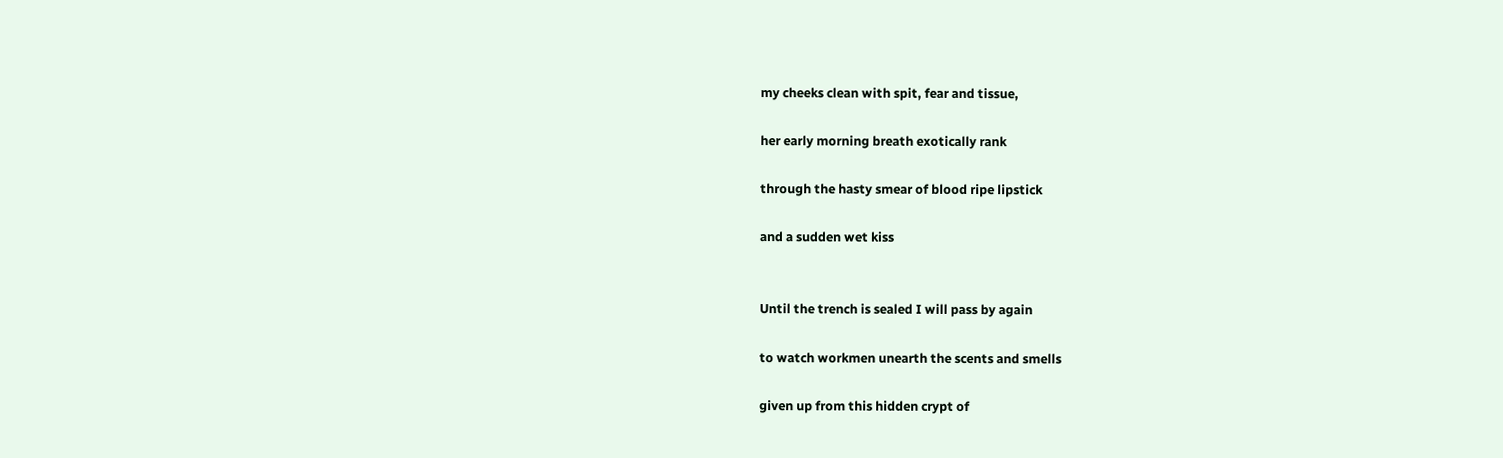my cheeks clean with spit, fear and tissue,

her early morning breath exotically rank

through the hasty smear of blood ripe lipstick

and a sudden wet kiss


Until the trench is sealed I will pass by again

to watch workmen unearth the scents and smells

given up from this hidden crypt of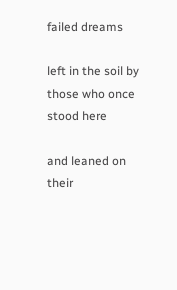failed dreams

left in the soil by those who once stood here

and leaned on their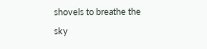shovels to breathe the sky